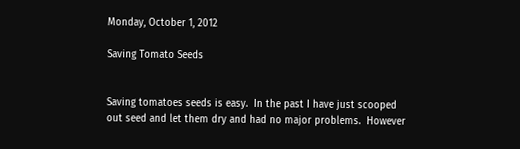Monday, October 1, 2012

Saving Tomato Seeds


Saving tomatoes seeds is easy.  In the past I have just scooped out seed and let them dry and had no major problems.  However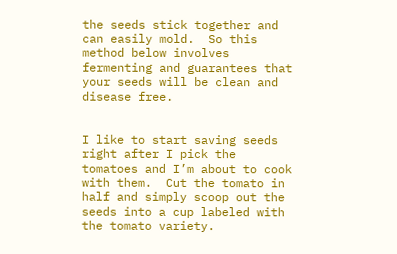the seeds stick together and can easily mold.  So this method below involves fermenting and guarantees that your seeds will be clean and disease free.


I like to start saving seeds right after I pick the tomatoes and I’m about to cook with them.  Cut the tomato in half and simply scoop out the seeds into a cup labeled with the tomato variety.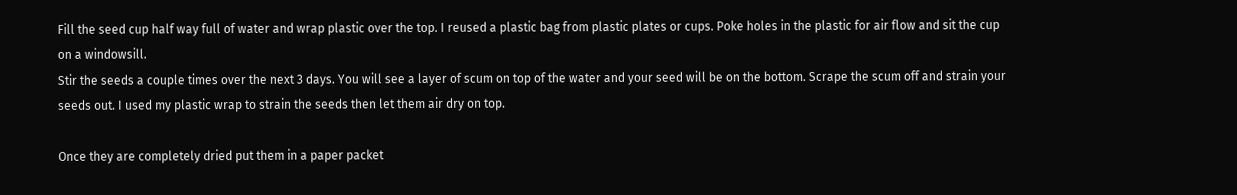Fill the seed cup half way full of water and wrap plastic over the top. I reused a plastic bag from plastic plates or cups. Poke holes in the plastic for air flow and sit the cup on a windowsill.
Stir the seeds a couple times over the next 3 days. You will see a layer of scum on top of the water and your seed will be on the bottom. Scrape the scum off and strain your seeds out. I used my plastic wrap to strain the seeds then let them air dry on top.

Once they are completely dried put them in a paper packet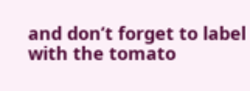and don’t forget to label with the tomato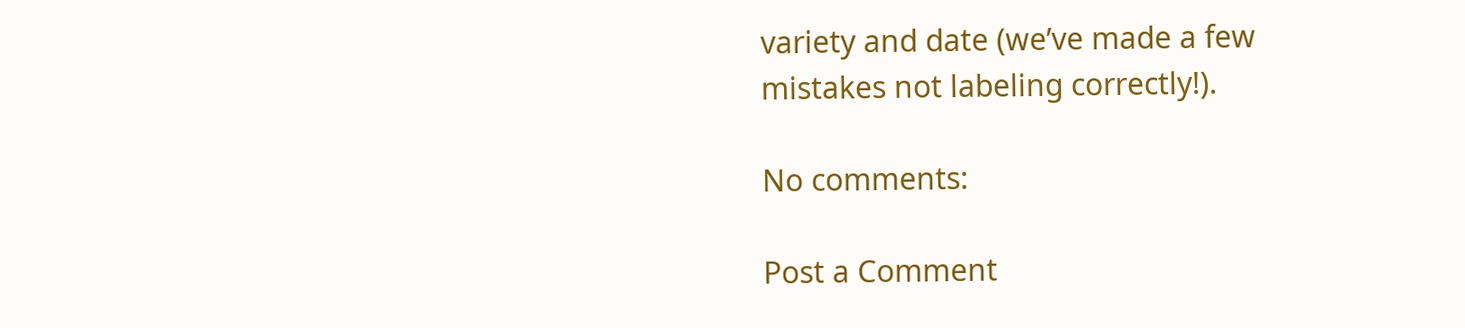variety and date (we’ve made a few mistakes not labeling correctly!).

No comments:

Post a Comment